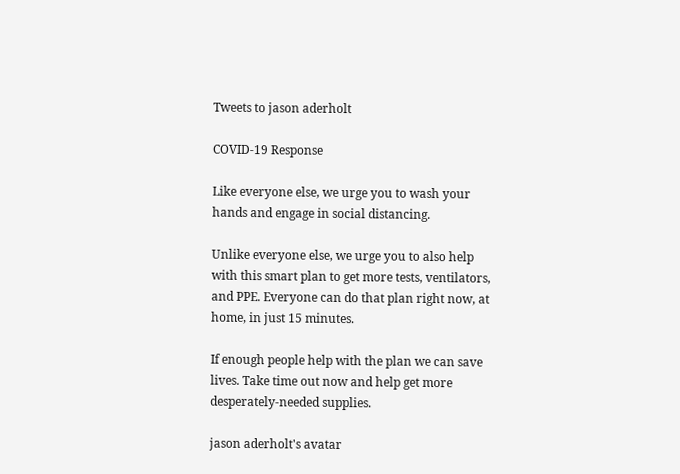Tweets to jason aderholt

COVID-19 Response

Like everyone else, we urge you to wash your hands and engage in social distancing.

Unlike everyone else, we urge you to also help with this smart plan to get more tests, ventilators, and PPE. Everyone can do that plan right now, at home, in just 15 minutes.

If enough people help with the plan we can save lives. Take time out now and help get more desperately-needed supplies.

jason aderholt's avatar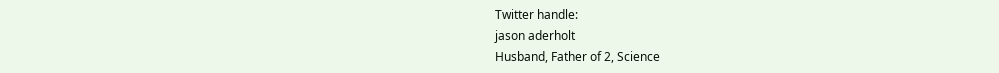Twitter handle:
jason aderholt
Husband, Father of 2, Science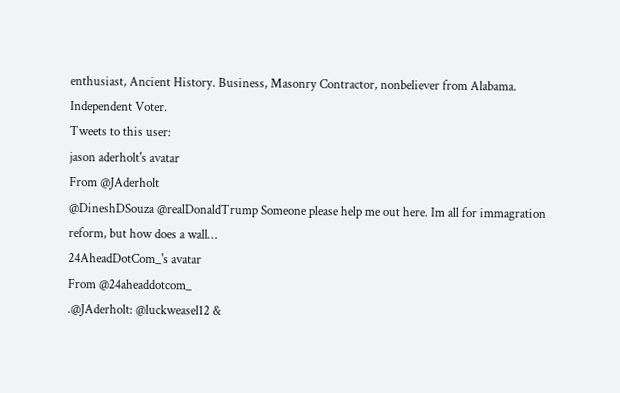enthusiast, Ancient History. Business, Masonry Contractor, nonbeliever from Alabama. Independent Voter.
Tweets to this user:
jason aderholt's avatar
From @JAderholt
@DineshDSouza @realDonaldTrump Someone please help me out here. Im all for immagration reform, but how does a wall…
24AheadDotCom_'s avatar
From @24aheaddotcom_
.@JAderholt: @luckweasel12 &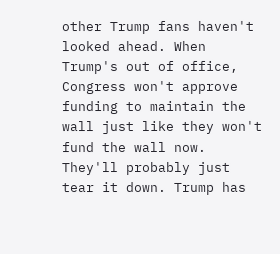other Trump fans haven't looked ahead. When Trump's out of office, Congress won't approve funding to maintain the wall just like they won't fund the wall now. They'll probably just tear it down. Trump has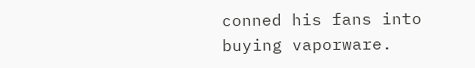conned his fans into buying vaporware.